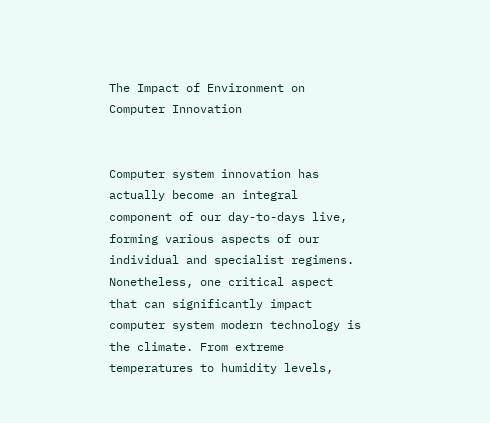The Impact of Environment on Computer Innovation


Computer system innovation has actually become an integral component of our day-to-days live, forming various aspects of our individual and specialist regimens. Nonetheless, one critical aspect that can significantly impact computer system modern technology is the climate. From extreme temperatures to humidity levels,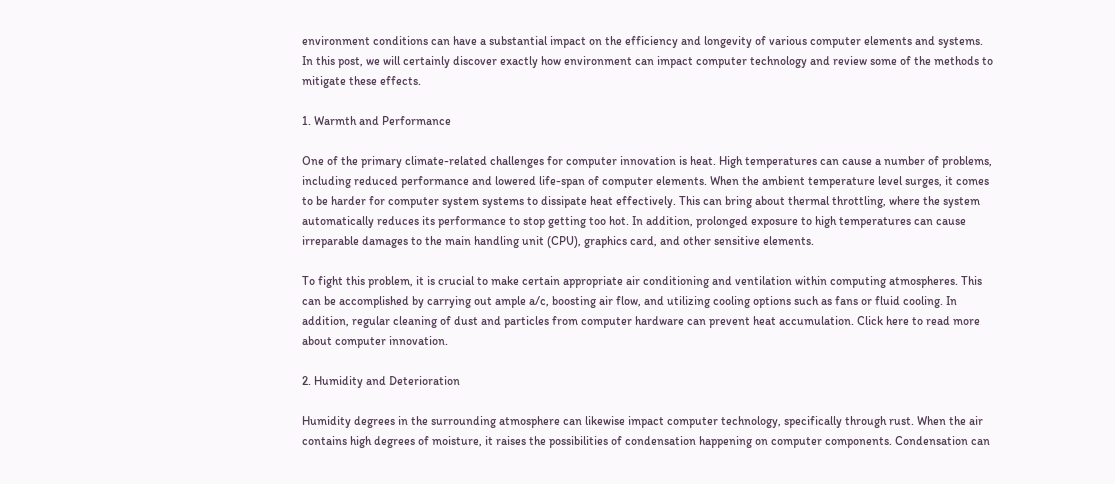environment conditions can have a substantial impact on the efficiency and longevity of various computer elements and systems. In this post, we will certainly discover exactly how environment can impact computer technology and review some of the methods to mitigate these effects.

1. Warmth and Performance

One of the primary climate-related challenges for computer innovation is heat. High temperatures can cause a number of problems, including reduced performance and lowered life-span of computer elements. When the ambient temperature level surges, it comes to be harder for computer system systems to dissipate heat effectively. This can bring about thermal throttling, where the system automatically reduces its performance to stop getting too hot. In addition, prolonged exposure to high temperatures can cause irreparable damages to the main handling unit (CPU), graphics card, and other sensitive elements.

To fight this problem, it is crucial to make certain appropriate air conditioning and ventilation within computing atmospheres. This can be accomplished by carrying out ample a/c, boosting air flow, and utilizing cooling options such as fans or fluid cooling. In addition, regular cleaning of dust and particles from computer hardware can prevent heat accumulation. Click here to read more about computer innovation.

2. Humidity and Deterioration

Humidity degrees in the surrounding atmosphere can likewise impact computer technology, specifically through rust. When the air contains high degrees of moisture, it raises the possibilities of condensation happening on computer components. Condensation can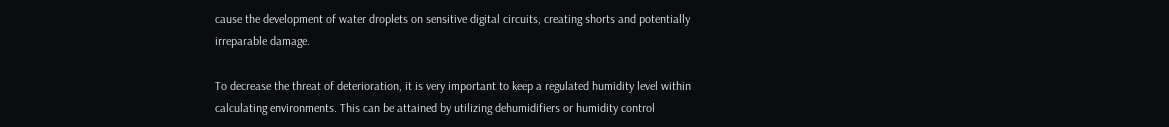cause the development of water droplets on sensitive digital circuits, creating shorts and potentially irreparable damage.

To decrease the threat of deterioration, it is very important to keep a regulated humidity level within calculating environments. This can be attained by utilizing dehumidifiers or humidity control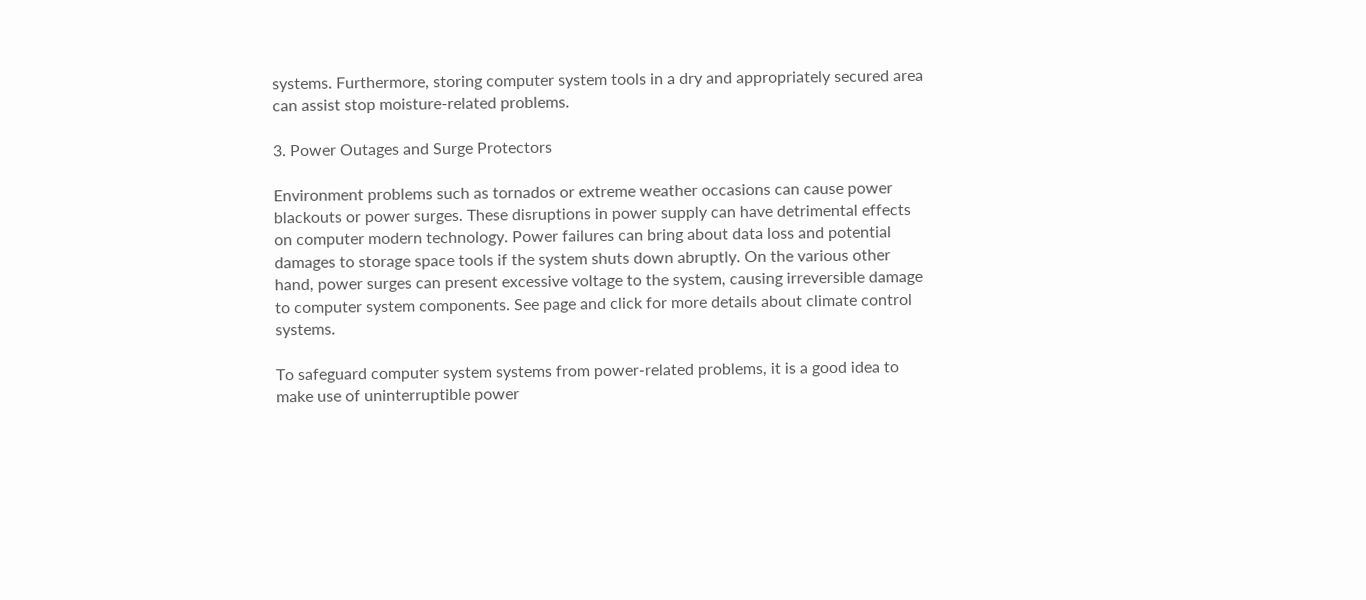systems. Furthermore, storing computer system tools in a dry and appropriately secured area can assist stop moisture-related problems.

3. Power Outages and Surge Protectors

Environment problems such as tornados or extreme weather occasions can cause power blackouts or power surges. These disruptions in power supply can have detrimental effects on computer modern technology. Power failures can bring about data loss and potential damages to storage space tools if the system shuts down abruptly. On the various other hand, power surges can present excessive voltage to the system, causing irreversible damage to computer system components. See page and click for more details about climate control systems.

To safeguard computer system systems from power-related problems, it is a good idea to make use of uninterruptible power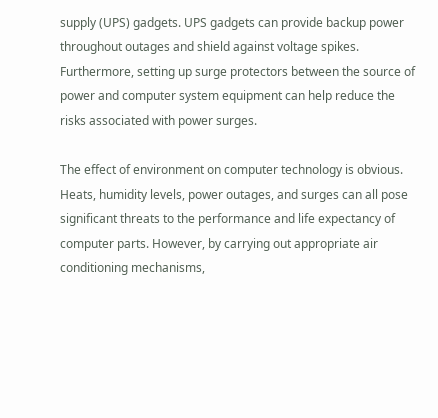supply (UPS) gadgets. UPS gadgets can provide backup power throughout outages and shield against voltage spikes. Furthermore, setting up surge protectors between the source of power and computer system equipment can help reduce the risks associated with power surges.

The effect of environment on computer technology is obvious. Heats, humidity levels, power outages, and surges can all pose significant threats to the performance and life expectancy of computer parts. However, by carrying out appropriate air conditioning mechanisms,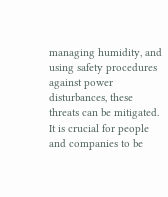managing humidity, and using safety procedures against power disturbances, these threats can be mitigated. It is crucial for people and companies to be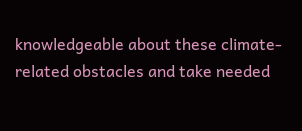knowledgeable about these climate-related obstacles and take needed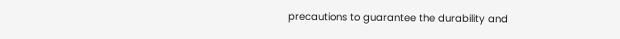precautions to guarantee the durability and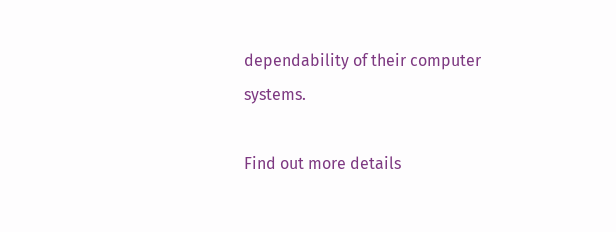dependability of their computer systems.

Find out more details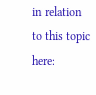in relation to this topic here: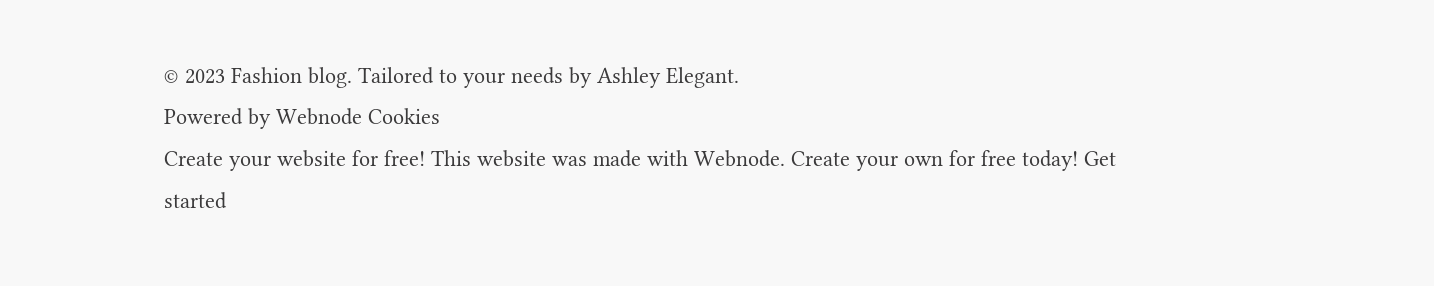© 2023 Fashion blog. Tailored to your needs by Ashley Elegant.
Powered by Webnode Cookies
Create your website for free! This website was made with Webnode. Create your own for free today! Get started